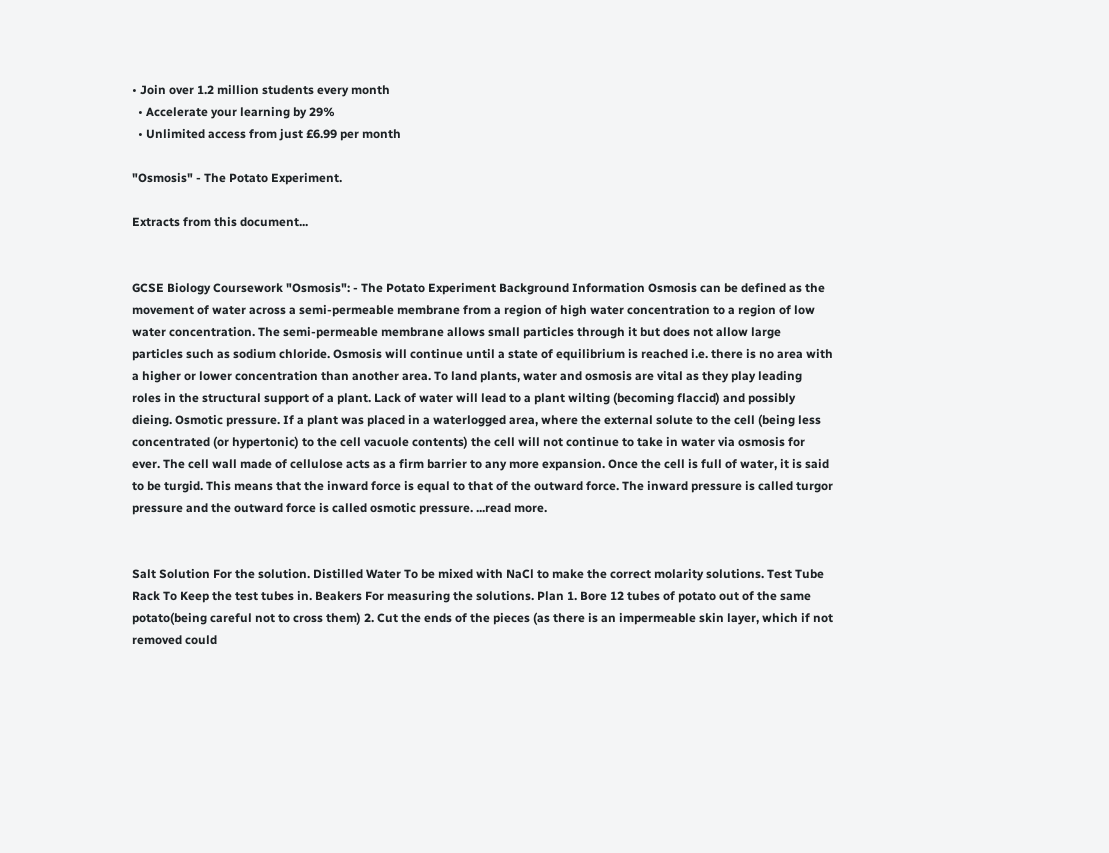• Join over 1.2 million students every month
  • Accelerate your learning by 29%
  • Unlimited access from just £6.99 per month

"Osmosis" - The Potato Experiment.

Extracts from this document...


GCSE Biology Coursework "Osmosis": - The Potato Experiment Background Information Osmosis can be defined as the movement of water across a semi-permeable membrane from a region of high water concentration to a region of low water concentration. The semi-permeable membrane allows small particles through it but does not allow large particles such as sodium chloride. Osmosis will continue until a state of equilibrium is reached i.e. there is no area with a higher or lower concentration than another area. To land plants, water and osmosis are vital as they play leading roles in the structural support of a plant. Lack of water will lead to a plant wilting (becoming flaccid) and possibly dieing. Osmotic pressure. If a plant was placed in a waterlogged area, where the external solute to the cell (being less concentrated (or hypertonic) to the cell vacuole contents) the cell will not continue to take in water via osmosis for ever. The cell wall made of cellulose acts as a firm barrier to any more expansion. Once the cell is full of water, it is said to be turgid. This means that the inward force is equal to that of the outward force. The inward pressure is called turgor pressure and the outward force is called osmotic pressure. ...read more.


Salt Solution For the solution. Distilled Water To be mixed with NaCl to make the correct molarity solutions. Test Tube Rack To Keep the test tubes in. Beakers For measuring the solutions. Plan 1. Bore 12 tubes of potato out of the same potato(being careful not to cross them) 2. Cut the ends of the pieces (as there is an impermeable skin layer, which if not removed could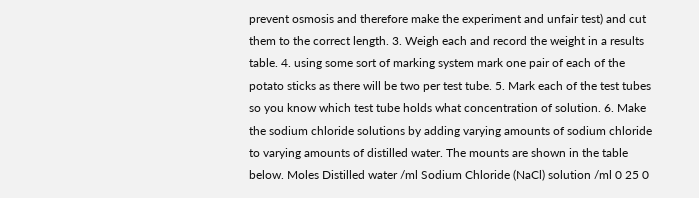prevent osmosis and therefore make the experiment and unfair test) and cut them to the correct length. 3. Weigh each and record the weight in a results table. 4. using some sort of marking system mark one pair of each of the potato sticks as there will be two per test tube. 5. Mark each of the test tubes so you know which test tube holds what concentration of solution. 6. Make the sodium chloride solutions by adding varying amounts of sodium chloride to varying amounts of distilled water. The mounts are shown in the table below. Moles Distilled water /ml Sodium Chloride (NaCl) solution /ml 0 25 0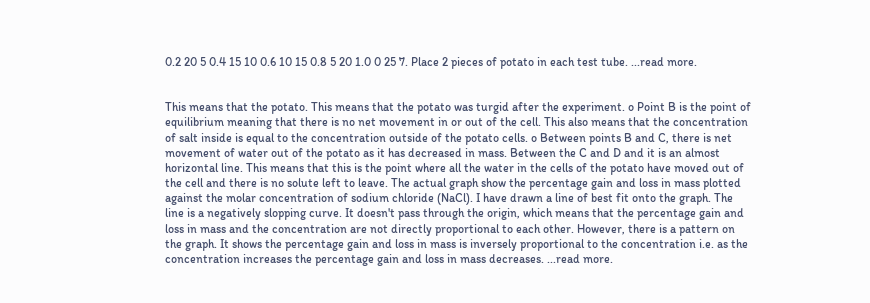0.2 20 5 0.4 15 10 0.6 10 15 0.8 5 20 1.0 0 25 7. Place 2 pieces of potato in each test tube. ...read more.


This means that the potato. This means that the potato was turgid after the experiment. o Point B is the point of equilibrium meaning that there is no net movement in or out of the cell. This also means that the concentration of salt inside is equal to the concentration outside of the potato cells. o Between points B and C, there is net movement of water out of the potato as it has decreased in mass. Between the C and D and it is an almost horizontal line. This means that this is the point where all the water in the cells of the potato have moved out of the cell and there is no solute left to leave. The actual graph show the percentage gain and loss in mass plotted against the molar concentration of sodium chloride (NaCl). I have drawn a line of best fit onto the graph. The line is a negatively slopping curve. It doesn't pass through the origin, which means that the percentage gain and loss in mass and the concentration are not directly proportional to each other. However, there is a pattern on the graph. It shows the percentage gain and loss in mass is inversely proportional to the concentration i.e. as the concentration increases the percentage gain and loss in mass decreases. ...read more.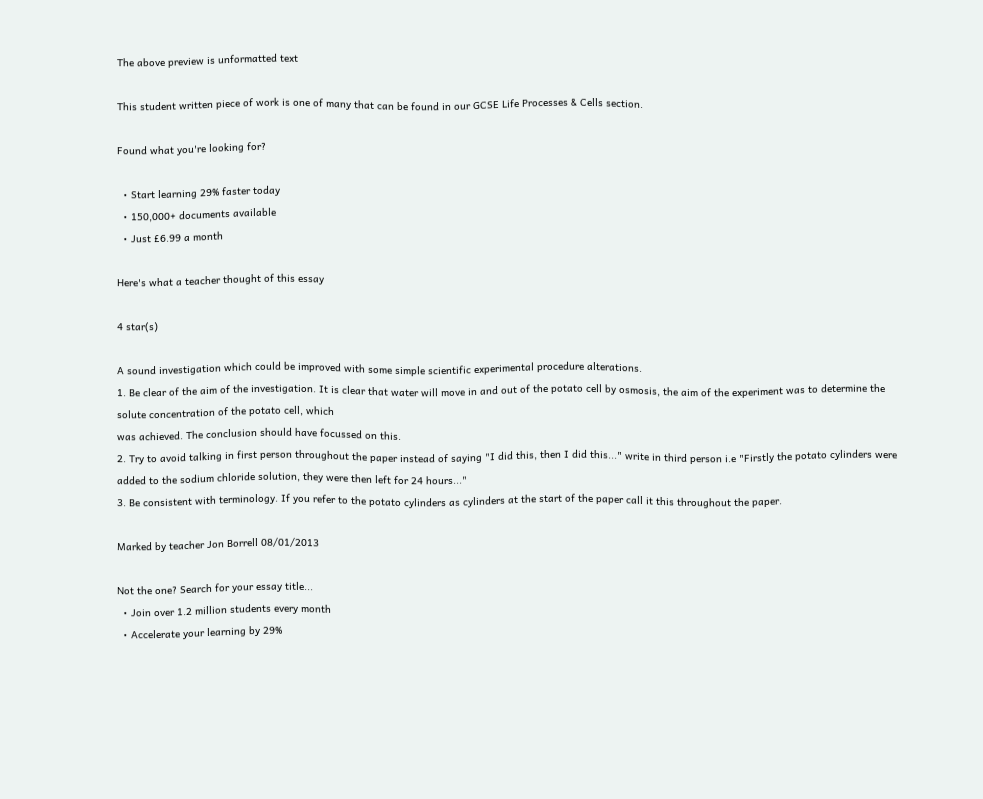The above preview is unformatted text

This student written piece of work is one of many that can be found in our GCSE Life Processes & Cells section.

Found what you're looking for?

  • Start learning 29% faster today
  • 150,000+ documents available
  • Just £6.99 a month

Here's what a teacher thought of this essay

4 star(s)

A sound investigation which could be improved with some simple scientific experimental procedure alterations.
1. Be clear of the aim of the investigation. It is clear that water will move in and out of the potato cell by osmosis, the aim of the experiment was to determine the solute concentration of the potato cell, which
was achieved. The conclusion should have focussed on this.
2. Try to avoid talking in first person throughout the paper instead of saying "I did this, then I did this..." write in third person i.e "Firstly the potato cylinders were added to the sodium chloride solution, they were then left for 24 hours..."
3. Be consistent with terminology. If you refer to the potato cylinders as cylinders at the start of the paper call it this throughout the paper.

Marked by teacher Jon Borrell 08/01/2013

Not the one? Search for your essay title...
  • Join over 1.2 million students every month
  • Accelerate your learning by 29%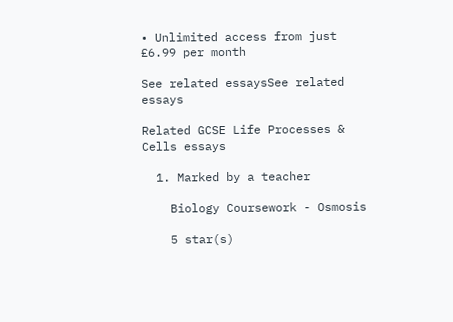• Unlimited access from just £6.99 per month

See related essaysSee related essays

Related GCSE Life Processes & Cells essays

  1. Marked by a teacher

    Biology Coursework - Osmosis

    5 star(s)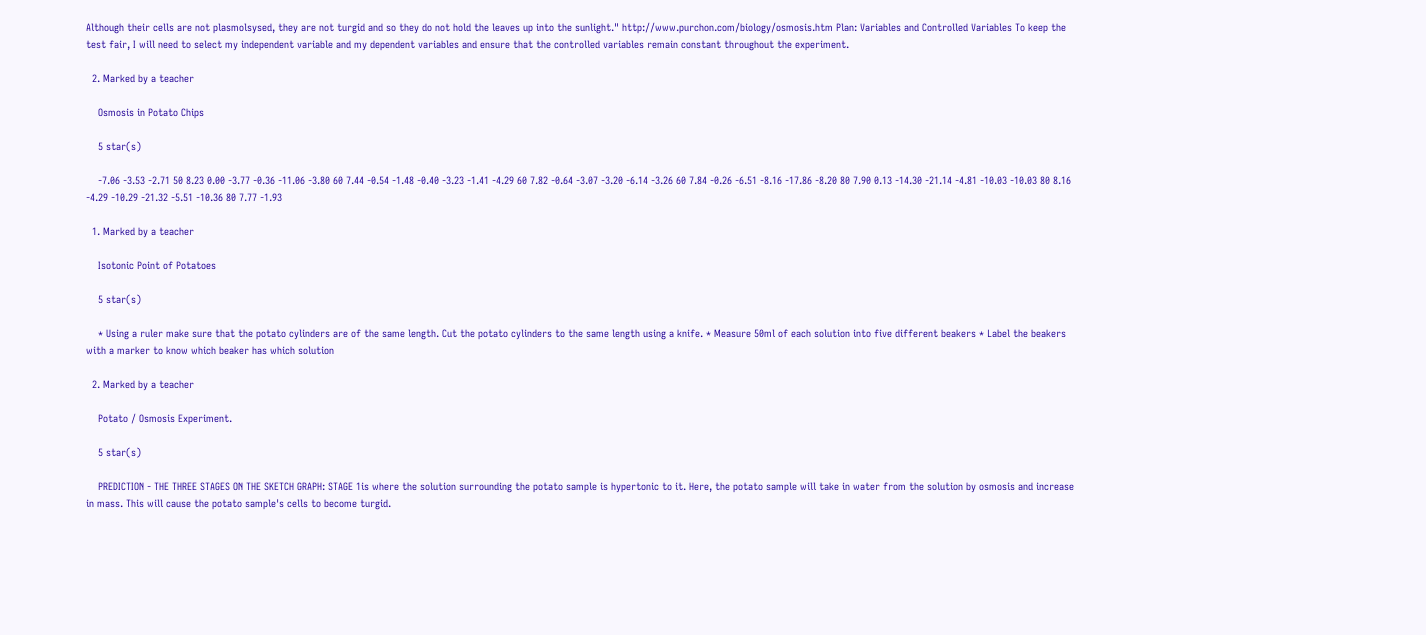Although their cells are not plasmolsysed, they are not turgid and so they do not hold the leaves up into the sunlight." http://www.purchon.com/biology/osmosis.htm Plan: Variables and Controlled Variables To keep the test fair, I will need to select my independent variable and my dependent variables and ensure that the controlled variables remain constant throughout the experiment.

  2. Marked by a teacher

    Osmosis in Potato Chips

    5 star(s)

    -7.06 -3.53 -2.71 50 8.23 0.00 -3.77 -0.36 -11.06 -3.80 60 7.44 -0.54 -1.48 -0.40 -3.23 -1.41 -4.29 60 7.82 -0.64 -3.07 -3.20 -6.14 -3.26 60 7.84 -0.26 -6.51 -8.16 -17.86 -8.20 80 7.90 0.13 -14.30 -21.14 -4.81 -10.03 -10.03 80 8.16 -4.29 -10.29 -21.32 -5.51 -10.36 80 7.77 -1.93

  1. Marked by a teacher

    Isotonic Point of Potatoes

    5 star(s)

    * Using a ruler make sure that the potato cylinders are of the same length. Cut the potato cylinders to the same length using a knife. * Measure 50ml of each solution into five different beakers * Label the beakers with a marker to know which beaker has which solution

  2. Marked by a teacher

    Potato / Osmosis Experiment.

    5 star(s)

    PREDICTION - THE THREE STAGES ON THE SKETCH GRAPH: STAGE 1is where the solution surrounding the potato sample is hypertonic to it. Here, the potato sample will take in water from the solution by osmosis and increase in mass. This will cause the potato sample's cells to become turgid.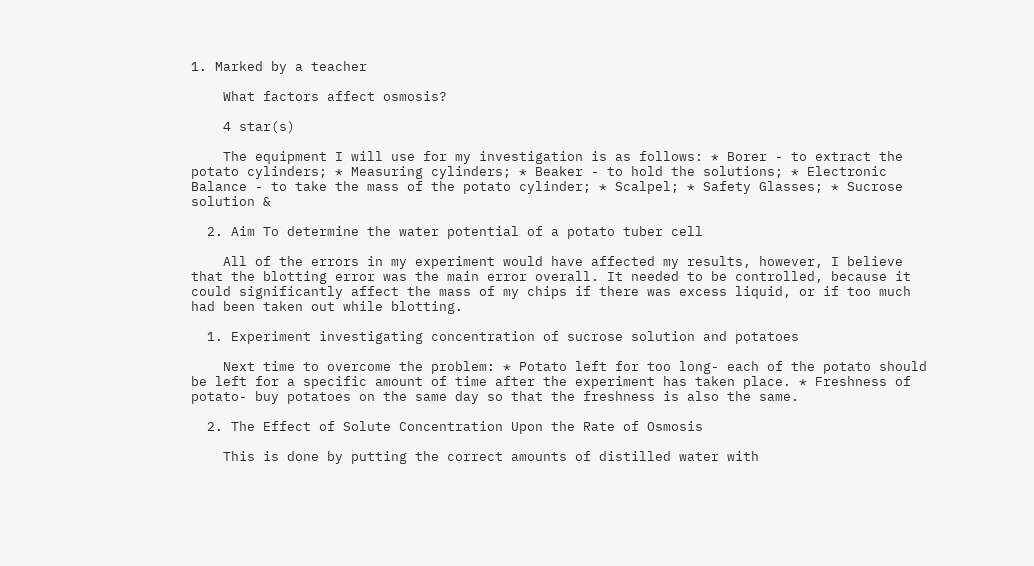1. Marked by a teacher

    What factors affect osmosis?

    4 star(s)

    The equipment I will use for my investigation is as follows: * Borer - to extract the potato cylinders; * Measuring cylinders; * Beaker - to hold the solutions; * Electronic Balance - to take the mass of the potato cylinder; * Scalpel; * Safety Glasses; * Sucrose solution &

  2. Aim To determine the water potential of a potato tuber cell

    All of the errors in my experiment would have affected my results, however, I believe that the blotting error was the main error overall. It needed to be controlled, because it could significantly affect the mass of my chips if there was excess liquid, or if too much had been taken out while blotting.

  1. Experiment investigating concentration of sucrose solution and potatoes

    Next time to overcome the problem: * Potato left for too long- each of the potato should be left for a specific amount of time after the experiment has taken place. * Freshness of potato- buy potatoes on the same day so that the freshness is also the same.

  2. The Effect of Solute Concentration Upon the Rate of Osmosis

    This is done by putting the correct amounts of distilled water with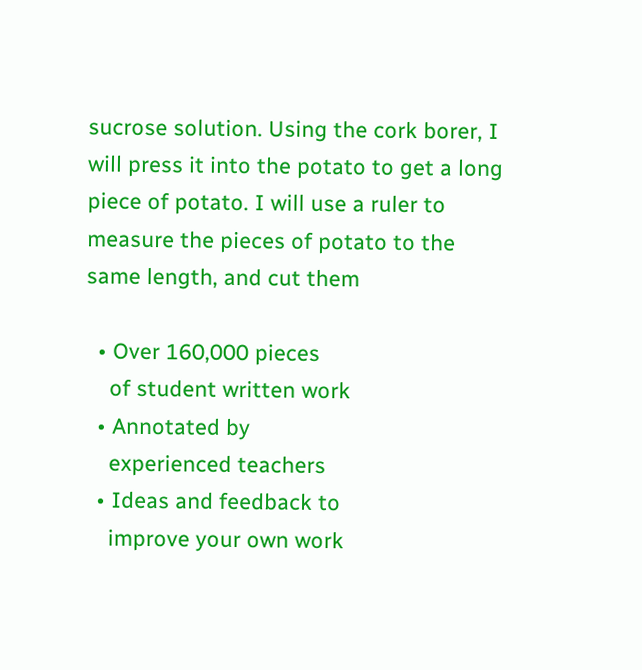sucrose solution. Using the cork borer, I will press it into the potato to get a long piece of potato. I will use a ruler to measure the pieces of potato to the same length, and cut them

  • Over 160,000 pieces
    of student written work
  • Annotated by
    experienced teachers
  • Ideas and feedback to
    improve your own work